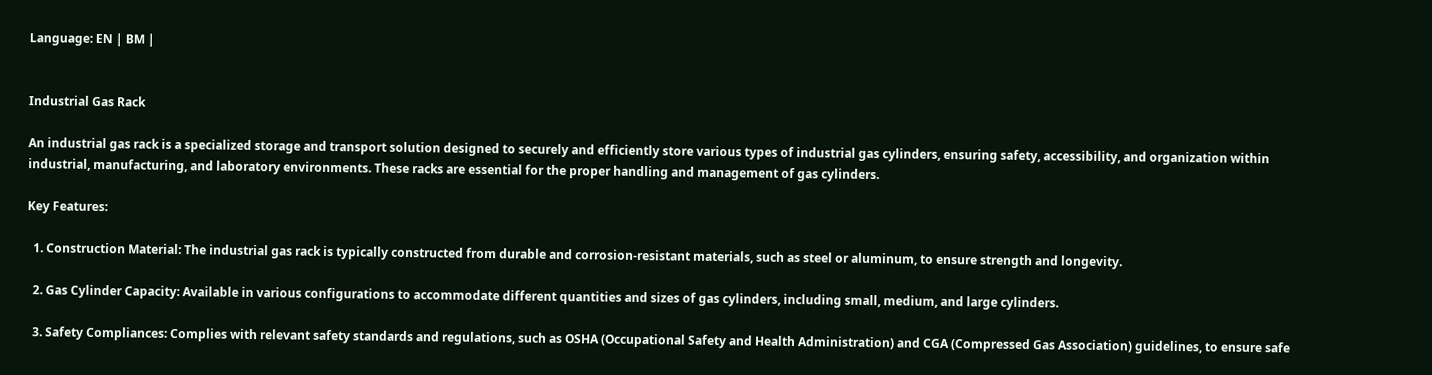Language: EN | BM |


Industrial Gas Rack

An industrial gas rack is a specialized storage and transport solution designed to securely and efficiently store various types of industrial gas cylinders, ensuring safety, accessibility, and organization within industrial, manufacturing, and laboratory environments. These racks are essential for the proper handling and management of gas cylinders.

Key Features:

  1. Construction Material: The industrial gas rack is typically constructed from durable and corrosion-resistant materials, such as steel or aluminum, to ensure strength and longevity.

  2. Gas Cylinder Capacity: Available in various configurations to accommodate different quantities and sizes of gas cylinders, including small, medium, and large cylinders.

  3. Safety Compliances: Complies with relevant safety standards and regulations, such as OSHA (Occupational Safety and Health Administration) and CGA (Compressed Gas Association) guidelines, to ensure safe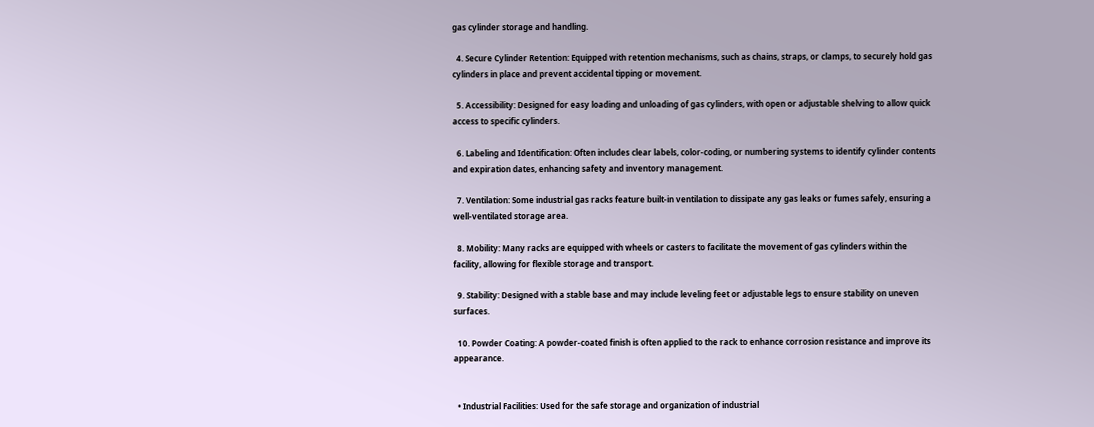gas cylinder storage and handling.

  4. Secure Cylinder Retention: Equipped with retention mechanisms, such as chains, straps, or clamps, to securely hold gas cylinders in place and prevent accidental tipping or movement.

  5. Accessibility: Designed for easy loading and unloading of gas cylinders, with open or adjustable shelving to allow quick access to specific cylinders.

  6. Labeling and Identification: Often includes clear labels, color-coding, or numbering systems to identify cylinder contents and expiration dates, enhancing safety and inventory management.

  7. Ventilation: Some industrial gas racks feature built-in ventilation to dissipate any gas leaks or fumes safely, ensuring a well-ventilated storage area.

  8. Mobility: Many racks are equipped with wheels or casters to facilitate the movement of gas cylinders within the facility, allowing for flexible storage and transport.

  9. Stability: Designed with a stable base and may include leveling feet or adjustable legs to ensure stability on uneven surfaces.

  10. Powder Coating: A powder-coated finish is often applied to the rack to enhance corrosion resistance and improve its appearance.


  • Industrial Facilities: Used for the safe storage and organization of industrial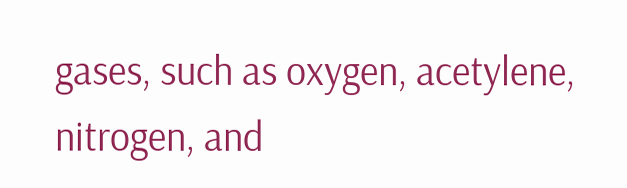gases, such as oxygen, acetylene, nitrogen, and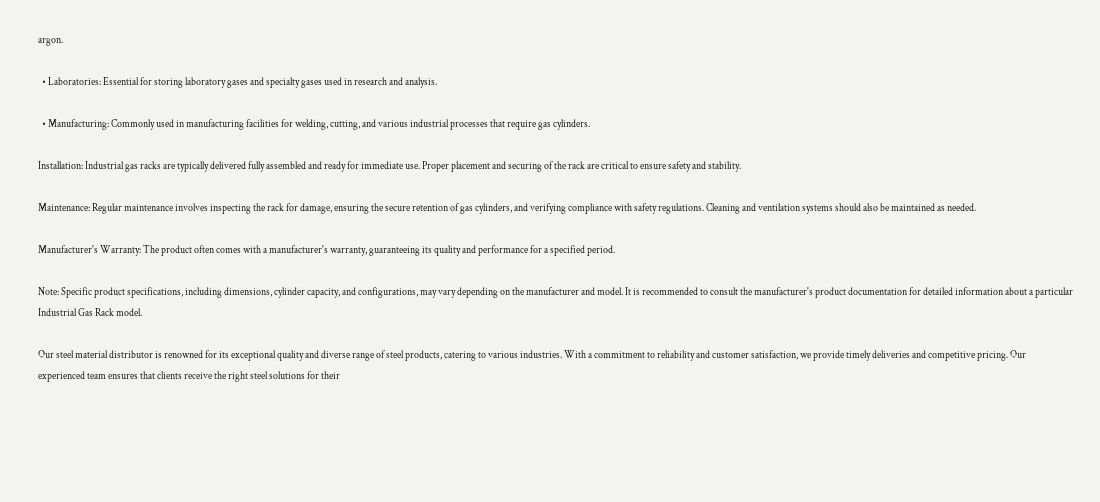argon.

  • Laboratories: Essential for storing laboratory gases and specialty gases used in research and analysis.

  • Manufacturing: Commonly used in manufacturing facilities for welding, cutting, and various industrial processes that require gas cylinders.

Installation: Industrial gas racks are typically delivered fully assembled and ready for immediate use. Proper placement and securing of the rack are critical to ensure safety and stability.

Maintenance: Regular maintenance involves inspecting the rack for damage, ensuring the secure retention of gas cylinders, and verifying compliance with safety regulations. Cleaning and ventilation systems should also be maintained as needed.

Manufacturer's Warranty: The product often comes with a manufacturer's warranty, guaranteeing its quality and performance for a specified period.

Note: Specific product specifications, including dimensions, cylinder capacity, and configurations, may vary depending on the manufacturer and model. It is recommended to consult the manufacturer's product documentation for detailed information about a particular Industrial Gas Rack model.

Our steel material distributor is renowned for its exceptional quality and diverse range of steel products, catering to various industries. With a commitment to reliability and customer satisfaction, we provide timely deliveries and competitive pricing. Our experienced team ensures that clients receive the right steel solutions for their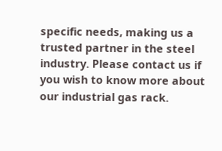specific needs, making us a trusted partner in the steel industry. Please contact us if you wish to know more about our industrial gas rack.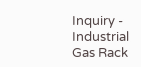Inquiry - Industrial Gas Rack